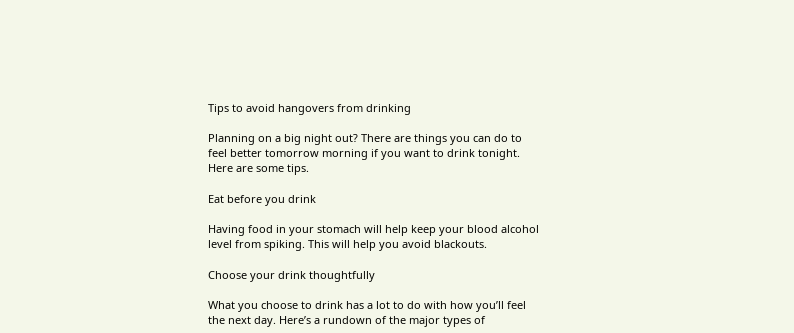Tips to avoid hangovers from drinking

Planning on a big night out? There are things you can do to feel better tomorrow morning if you want to drink tonight. Here are some tips.

Eat before you drink

Having food in your stomach will help keep your blood alcohol level from spiking. This will help you avoid blackouts.

Choose your drink thoughtfully

What you choose to drink has a lot to do with how you’ll feel the next day. Here’s a rundown of the major types of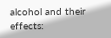alcohol and their effects: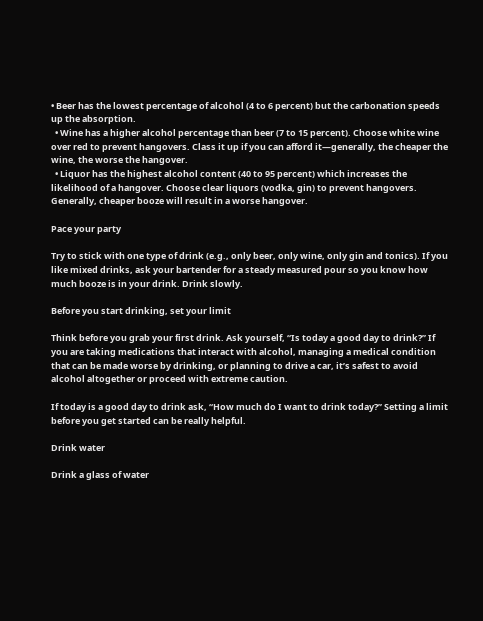• Beer has the lowest percentage of alcohol (4 to 6 percent) but the carbonation speeds up the absorption.
  • Wine has a higher alcohol percentage than beer (7 to 15 percent). Choose white wine over red to prevent hangovers. Class it up if you can afford it—generally, the cheaper the wine, the worse the hangover.
  • Liquor has the highest alcohol content (40 to 95 percent) which increases the likelihood of a hangover. Choose clear liquors (vodka, gin) to prevent hangovers. Generally, cheaper booze will result in a worse hangover.

Pace your party

Try to stick with one type of drink (e.g., only beer, only wine, only gin and tonics). If you like mixed drinks, ask your bartender for a steady measured pour so you know how much booze is in your drink. Drink slowly.

Before you start drinking, set your limit

Think before you grab your first drink. Ask yourself, “Is today a good day to drink?” If you are taking medications that interact with alcohol, managing a medical condition that can be made worse by drinking, or planning to drive a car, it’s safest to avoid alcohol altogether or proceed with extreme caution.

If today is a good day to drink ask, “How much do I want to drink today?” Setting a limit before you get started can be really helpful.

Drink water

Drink a glass of water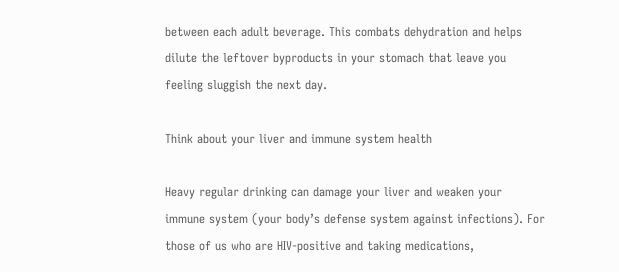between each adult beverage. This combats dehydration and helps dilute the leftover byproducts in your stomach that leave you feeling sluggish the next day.

Think about your liver and immune system health

Heavy regular drinking can damage your liver and weaken your immune system (your body’s defense system against infections). For those of us who are HIV-positive and taking medications,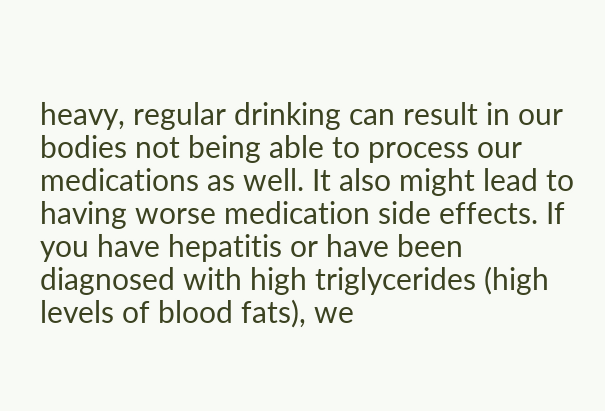heavy, regular drinking can result in our bodies not being able to process our medications as well. It also might lead to having worse medication side effects. If you have hepatitis or have been diagnosed with high triglycerides (high levels of blood fats), we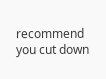recommend you cut down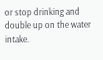or stop drinking and double up on the water intake.